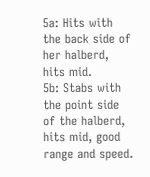5a: Hits with the back side of her halberd, hits mid.
5b: Stabs with the point side of the halberd, hits mid, good range and speed.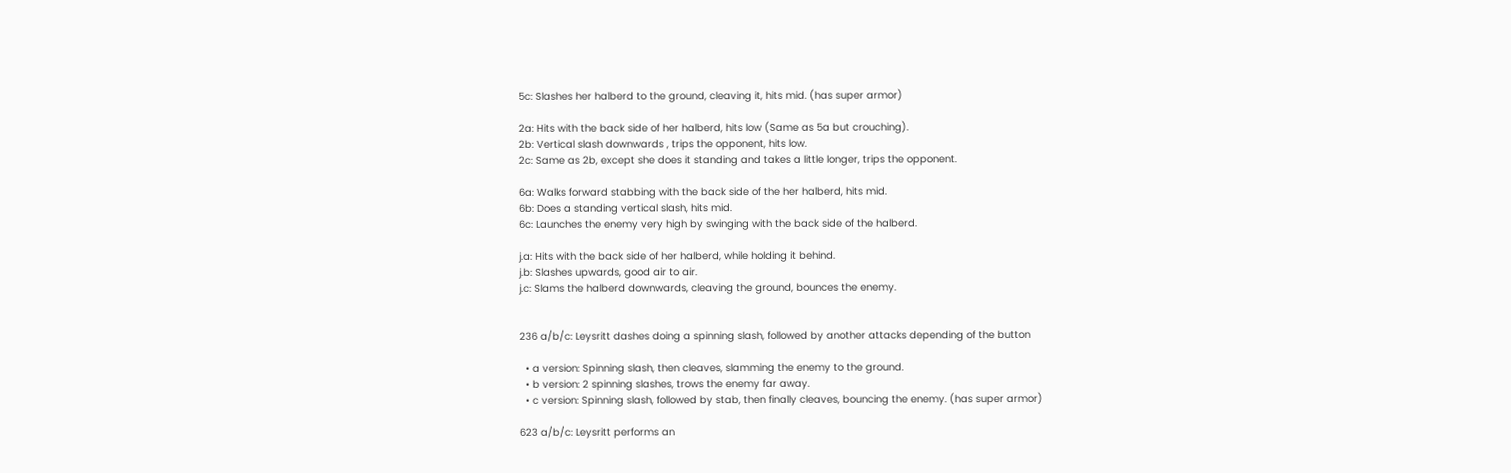5c: Slashes her halberd to the ground, cleaving it, hits mid. (has super armor)

2a: Hits with the back side of her halberd, hits low (Same as 5a but crouching).
2b: Vertical slash downwards , trips the opponent, hits low.
2c: Same as 2b, except she does it standing and takes a little longer, trips the opponent.

6a: Walks forward stabbing with the back side of the her halberd, hits mid.
6b: Does a standing vertical slash, hits mid.
6c: Launches the enemy very high by swinging with the back side of the halberd.

j.a: Hits with the back side of her halberd, while holding it behind.
j.b: Slashes upwards, good air to air.
j.c: Slams the halberd downwards, cleaving the ground, bounces the enemy.


236 a/b/c: Leysritt dashes doing a spinning slash, followed by another attacks depending of the button

  • a version: Spinning slash, then cleaves, slamming the enemy to the ground.
  • b version: 2 spinning slashes, trows the enemy far away.
  • c version: Spinning slash, followed by stab, then finally cleaves, bouncing the enemy. (has super armor)

623 a/b/c: Leysritt performs an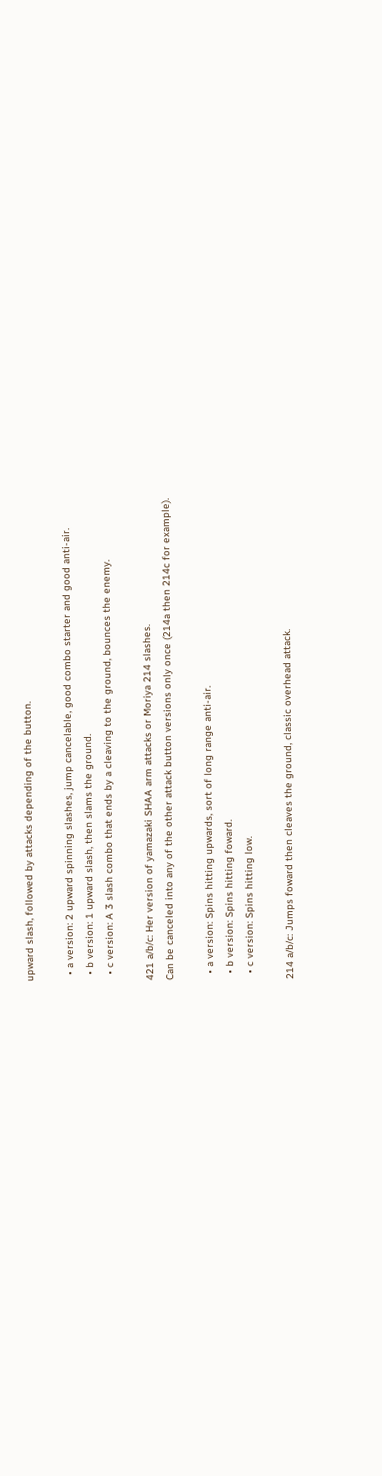upward slash, followed by attacks depending of the button.

  • a version: 2 upward spinning slashes, jump cancelable, good combo starter and good anti-air.
  • b version: 1 upward slash, then slams the ground.
  • c version: A 3 slash combo that ends by a cleaving to the ground, bounces the enemy.

421 a/b/c: Her version of yamazaki SHAA arm attacks or Moriya 214 slashes.
Can be canceled into any of the other attack button versions only once (214a then 214c for example).

  • a version: Spins hitting upwards, sort of long range anti-air.
  • b version: Spins hitting foward.
  • c version: Spins hitting low.

214 a/b/c: Jumps foward then cleaves the ground, classic overhead attack.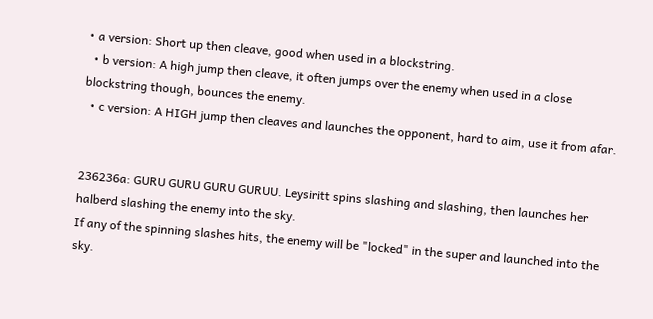• a version: Short up then cleave, good when used in a blockstring.
  • b version: A high jump then cleave, it often jumps over the enemy when used in a close blockstring though, bounces the enemy.
  • c version: A HIGH jump then cleaves and launches the opponent, hard to aim, use it from afar.


236236a: GURU GURU GURU GURUU. Leysiritt spins slashing and slashing, then launches her halberd slashing the enemy into the sky.
If any of the spinning slashes hits, the enemy will be "locked" in the super and launched into the sky.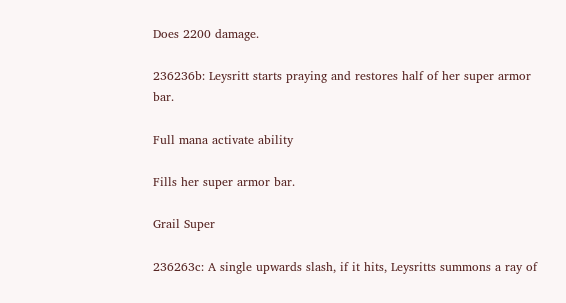Does 2200 damage.

236236b: Leysritt starts praying and restores half of her super armor bar.

Full mana activate ability

Fills her super armor bar.

Grail Super

236263c: A single upwards slash, if it hits, Leysritts summons a ray of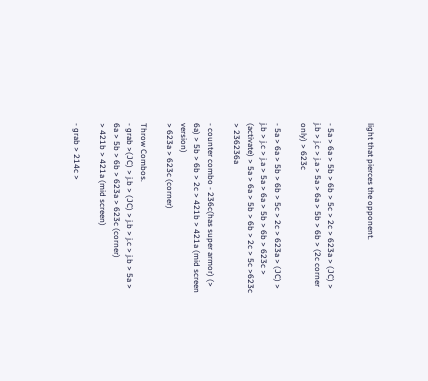light that pierces the opponent.


- 5a > 6a > 5b > 6b > 5c > 2c > 623a > (JC) > j.b > j.c > j.a > 5a > 6a > 5b > 6b > (2c corner only) > 623c

- 5a > 6a > 5b > 6b > 5c > 2c > 623a > (JC) > j.b > j.c > j.a > 5a > 6a > 5b > 6b > 623c > (activate) > 5a > 6a > 5b > 6b > 2c > 5c >623c > 236236a

- counter combo - 236c(has super armor) (> 6a) > 5b > 6b > 2c > 421b > 421a (mid screen version)
> 623a > 623c (corner)

Throw Combos.
- grab >(JC) > j.b > (JC) > j.b > j.c > j.b > 5a > 6a > 5b > 6b > 623a > 623c (corner)
> 421b > 421a (mid screen)

- grab > 214c >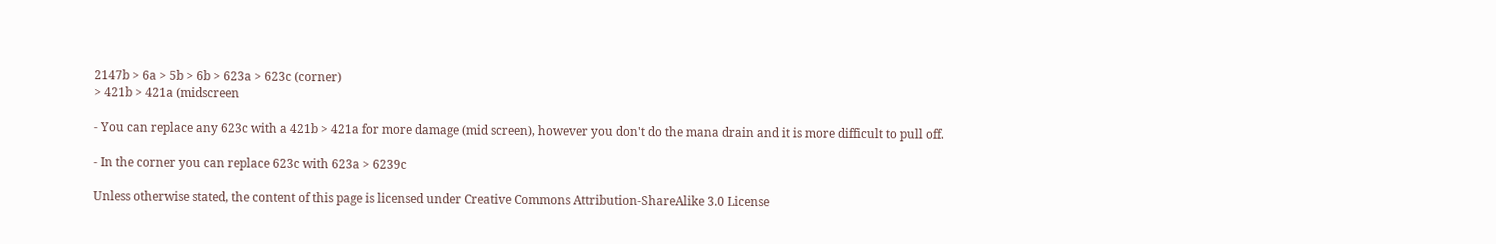2147b > 6a > 5b > 6b > 623a > 623c (corner)
> 421b > 421a (midscreen

- You can replace any 623c with a 421b > 421a for more damage (mid screen), however you don't do the mana drain and it is more difficult to pull off.

- In the corner you can replace 623c with 623a > 6239c

Unless otherwise stated, the content of this page is licensed under Creative Commons Attribution-ShareAlike 3.0 License